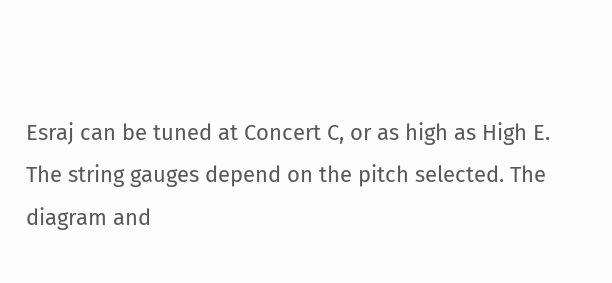Esraj can be tuned at Concert C, or as high as High E. The string gauges depend on the pitch selected. The diagram and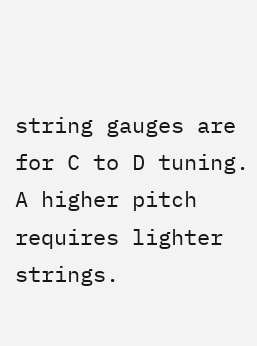string gauges are for C to D tuning. A higher pitch requires lighter strings.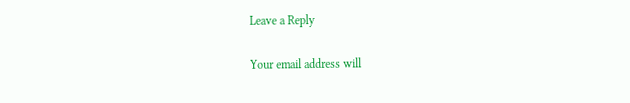Leave a Reply

Your email address will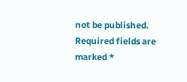not be published. Required fields are marked *